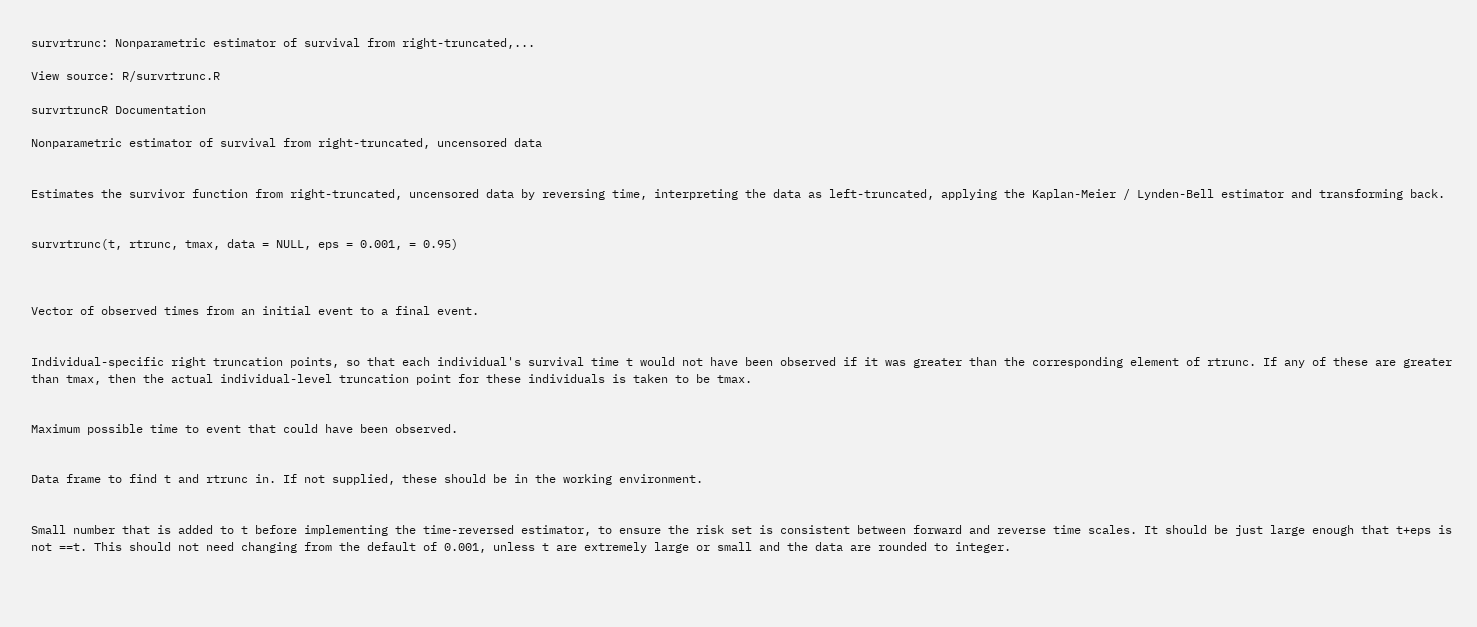survrtrunc: Nonparametric estimator of survival from right-truncated,...

View source: R/survrtrunc.R

survrtruncR Documentation

Nonparametric estimator of survival from right-truncated, uncensored data


Estimates the survivor function from right-truncated, uncensored data by reversing time, interpreting the data as left-truncated, applying the Kaplan-Meier / Lynden-Bell estimator and transforming back.


survrtrunc(t, rtrunc, tmax, data = NULL, eps = 0.001, = 0.95)



Vector of observed times from an initial event to a final event.


Individual-specific right truncation points, so that each individual's survival time t would not have been observed if it was greater than the corresponding element of rtrunc. If any of these are greater than tmax, then the actual individual-level truncation point for these individuals is taken to be tmax.


Maximum possible time to event that could have been observed.


Data frame to find t and rtrunc in. If not supplied, these should be in the working environment.


Small number that is added to t before implementing the time-reversed estimator, to ensure the risk set is consistent between forward and reverse time scales. It should be just large enough that t+eps is not ==t. This should not need changing from the default of 0.001, unless t are extremely large or small and the data are rounded to integer.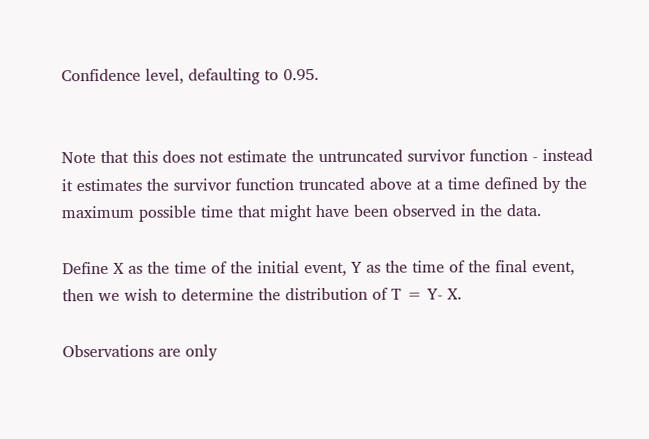Confidence level, defaulting to 0.95.


Note that this does not estimate the untruncated survivor function - instead it estimates the survivor function truncated above at a time defined by the maximum possible time that might have been observed in the data.

Define X as the time of the initial event, Y as the time of the final event, then we wish to determine the distribution of T = Y- X.

Observations are only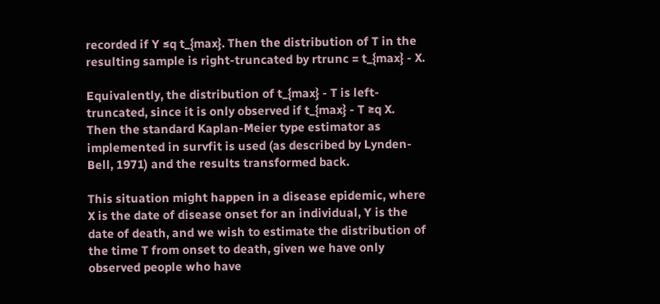recorded if Y ≤q t_{max}. Then the distribution of T in the resulting sample is right-truncated by rtrunc = t_{max} - X.

Equivalently, the distribution of t_{max} - T is left-truncated, since it is only observed if t_{max} - T ≥q X. Then the standard Kaplan-Meier type estimator as implemented in survfit is used (as described by Lynden-Bell, 1971) and the results transformed back.

This situation might happen in a disease epidemic, where X is the date of disease onset for an individual, Y is the date of death, and we wish to estimate the distribution of the time T from onset to death, given we have only observed people who have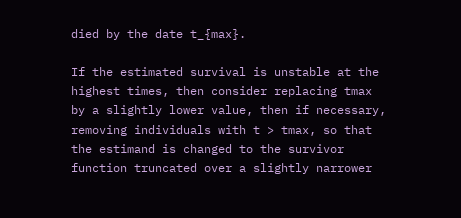died by the date t_{max}.

If the estimated survival is unstable at the highest times, then consider replacing tmax by a slightly lower value, then if necessary, removing individuals with t > tmax, so that the estimand is changed to the survivor function truncated over a slightly narrower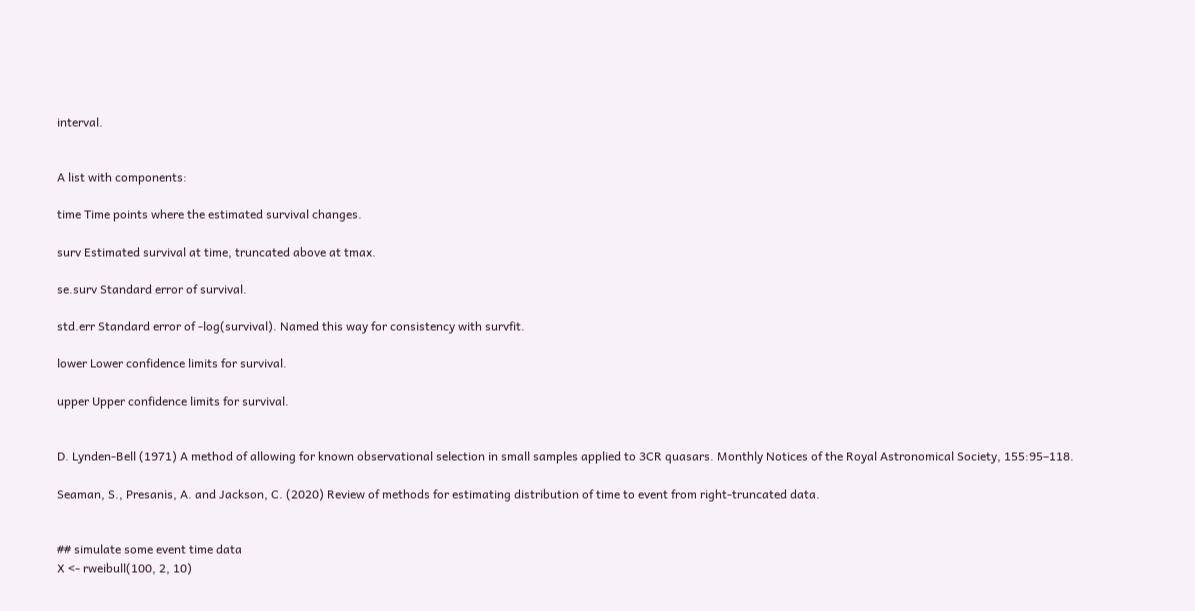interval.


A list with components:

time Time points where the estimated survival changes.

surv Estimated survival at time, truncated above at tmax.

se.surv Standard error of survival.

std.err Standard error of -log(survival). Named this way for consistency with survfit.

lower Lower confidence limits for survival.

upper Upper confidence limits for survival.


D. Lynden-Bell (1971) A method of allowing for known observational selection in small samples applied to 3CR quasars. Monthly Notices of the Royal Astronomical Society, 155:95–118.

Seaman, S., Presanis, A. and Jackson, C. (2020) Review of methods for estimating distribution of time to event from right-truncated data.


## simulate some event time data
X <- rweibull(100, 2, 10)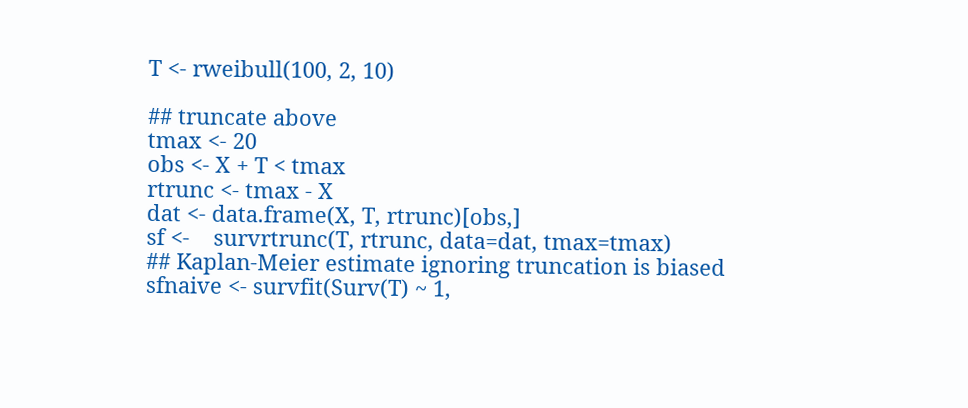T <- rweibull(100, 2, 10)

## truncate above
tmax <- 20
obs <- X + T < tmax
rtrunc <- tmax - X
dat <- data.frame(X, T, rtrunc)[obs,]
sf <-    survrtrunc(T, rtrunc, data=dat, tmax=tmax)
## Kaplan-Meier estimate ignoring truncation is biased
sfnaive <- survfit(Surv(T) ~ 1,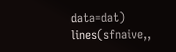data=dat)
lines(sfnaive,,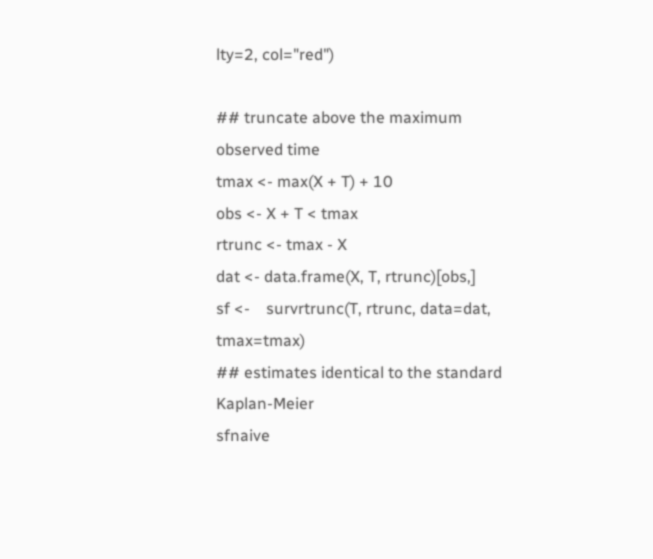lty=2, col="red")

## truncate above the maximum observed time
tmax <- max(X + T) + 10
obs <- X + T < tmax
rtrunc <- tmax - X
dat <- data.frame(X, T, rtrunc)[obs,]
sf <-    survrtrunc(T, rtrunc, data=dat, tmax=tmax)
## estimates identical to the standard Kaplan-Meier
sfnaive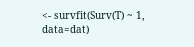<- survfit(Surv(T) ~ 1, data=dat)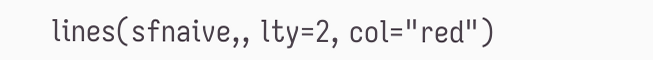lines(sfnaive,, lty=2, col="red")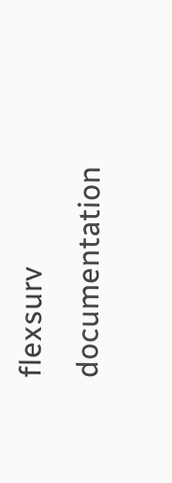flexsurv documentation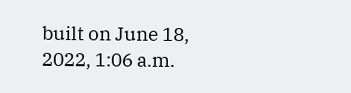built on June 18, 2022, 1:06 a.m.